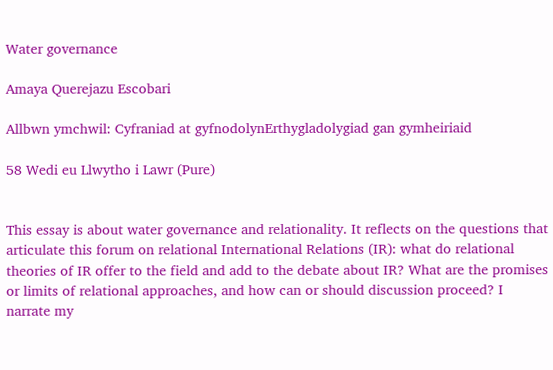Water governance

Amaya Querejazu Escobari

Allbwn ymchwil: Cyfraniad at gyfnodolynErthygladolygiad gan gymheiriaid

58 Wedi eu Llwytho i Lawr (Pure)


This essay is about water governance and relationality. It reflects on the questions that articulate this forum on relational International Relations (IR): what do relational theories of IR offer to the field and add to the debate about IR? What are the promises or limits of relational approaches, and how can or should discussion proceed? I narrate my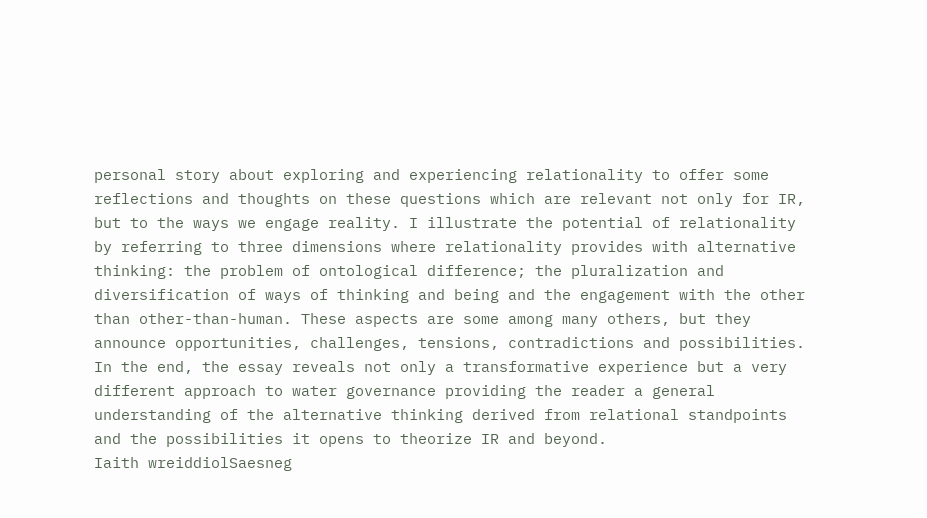personal story about exploring and experiencing relationality to offer some reflections and thoughts on these questions which are relevant not only for IR, but to the ways we engage reality. I illustrate the potential of relationality by referring to three dimensions where relationality provides with alternative thinking: the problem of ontological difference; the pluralization and diversification of ways of thinking and being and the engagement with the other than other-than-human. These aspects are some among many others, but they announce opportunities, challenges, tensions, contradictions and possibilities. In the end, the essay reveals not only a transformative experience but a very different approach to water governance providing the reader a general understanding of the alternative thinking derived from relational standpoints and the possibilities it opens to theorize IR and beyond.
Iaith wreiddiolSaesneg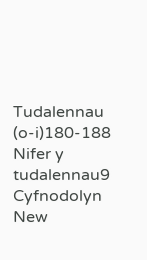Tudalennau (o-i)180-188
Nifer y tudalennau9
Cyfnodolyn New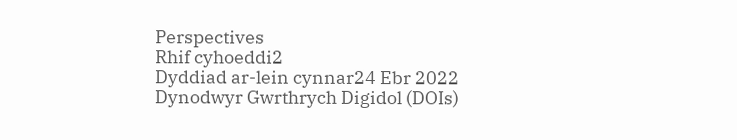Perspectives
Rhif cyhoeddi2
Dyddiad ar-lein cynnar24 Ebr 2022
Dynodwyr Gwrthrych Digidol (DOIs)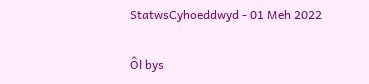StatwsCyhoeddwyd - 01 Meh 2022

Ôl bys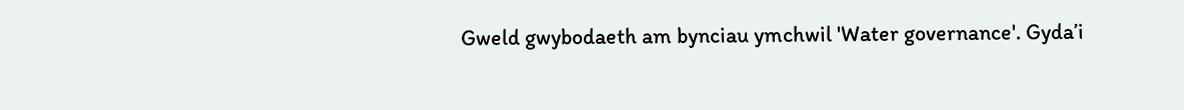Gweld gwybodaeth am bynciau ymchwil 'Water governance'. Gyda’i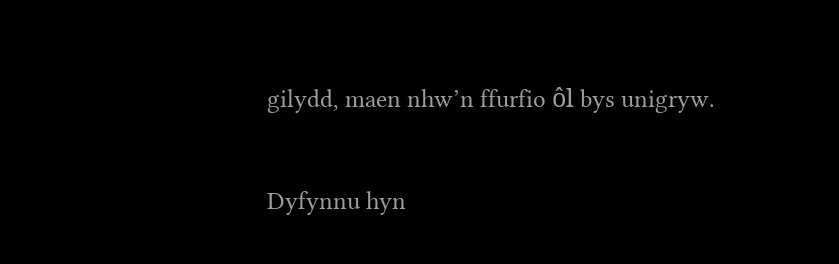gilydd, maen nhw’n ffurfio ôl bys unigryw.

Dyfynnu hyn